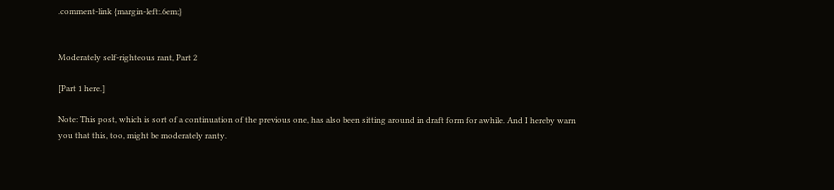.comment-link {margin-left:.6em;}


Moderately self-righteous rant, Part 2

[Part 1 here.]

Note: This post, which is sort of a continuation of the previous one, has also been sitting around in draft form for awhile. And I hereby warn you that this, too, might be moderately ranty.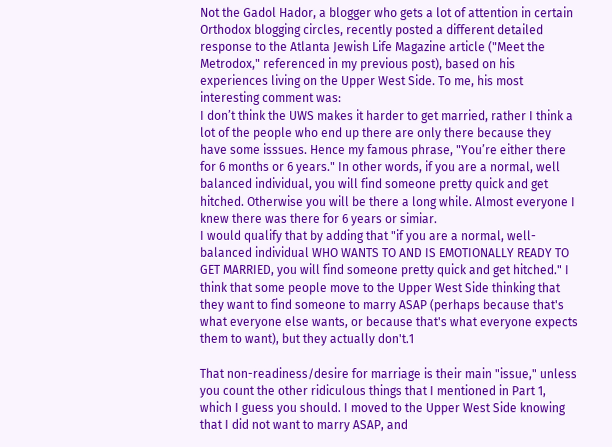Not the Gadol Hador, a blogger who gets a lot of attention in certain Orthodox blogging circles, recently posted a different detailed response to the Atlanta Jewish Life Magazine article ("Meet the Metrodox," referenced in my previous post), based on his experiences living on the Upper West Side. To me, his most interesting comment was:
I don’t think the UWS makes it harder to get married, rather I think a lot of the people who end up there are only there because they have some isssues. Hence my famous phrase, "You’re either there for 6 months or 6 years." In other words, if you are a normal, well balanced individual, you will find someone pretty quick and get hitched. Otherwise you will be there a long while. Almost everyone I knew there was there for 6 years or simiar.
I would qualify that by adding that "if you are a normal, well-balanced individual WHO WANTS TO AND IS EMOTIONALLY READY TO GET MARRIED, you will find someone pretty quick and get hitched." I think that some people move to the Upper West Side thinking that they want to find someone to marry ASAP (perhaps because that's what everyone else wants, or because that's what everyone expects them to want), but they actually don't.1

That non-readiness/desire for marriage is their main "issue," unless you count the other ridiculous things that I mentioned in Part 1, which I guess you should. I moved to the Upper West Side knowing that I did not want to marry ASAP, and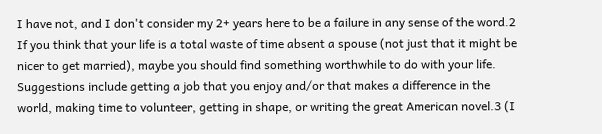I have not, and I don't consider my 2+ years here to be a failure in any sense of the word.2 If you think that your life is a total waste of time absent a spouse (not just that it might be nicer to get married), maybe you should find something worthwhile to do with your life. Suggestions include getting a job that you enjoy and/or that makes a difference in the world, making time to volunteer, getting in shape, or writing the great American novel.3 (I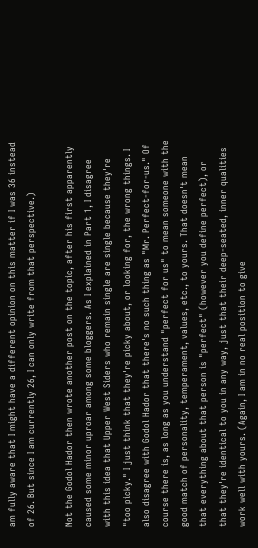am fully aware that I might have a different opinion on this matter if I was 36 instead of 26. But since I am currently 26, I can only write from that perspective.)

Not the Godol Hador then wrote another post on the topic, after his first apparently caused some minor uproar among some bloggers. As I explained in Part 1, I disagree with this idea that Upper West Siders who remain single are single because they're "too picky." I just think that they're picky about, or looking for, the wrong things. I also disagree with Godol Hador that there's no such thing as "Mr. Perfect-for-us." Of course there is, as long as you understand "perfect for us" to mean someone with the good match of personality, temperament, values, etc., to yours. That doesn't mean that everything about that person is "perfect" (however you define perfect), or that they're identical to you in any way, just that their deep-seated, inner qualities work well with yours. (Again, I am in no real position to give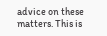advice on these matters. This is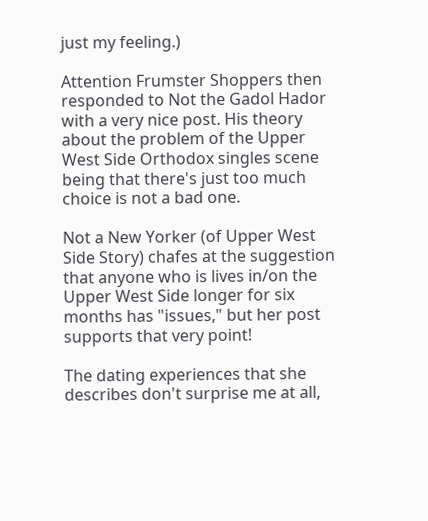just my feeling.)

Attention Frumster Shoppers then responded to Not the Gadol Hador with a very nice post. His theory about the problem of the Upper West Side Orthodox singles scene being that there's just too much choice is not a bad one.

Not a New Yorker (of Upper West Side Story) chafes at the suggestion that anyone who is lives in/on the Upper West Side longer for six months has "issues," but her post supports that very point!

The dating experiences that she describes don't surprise me at all,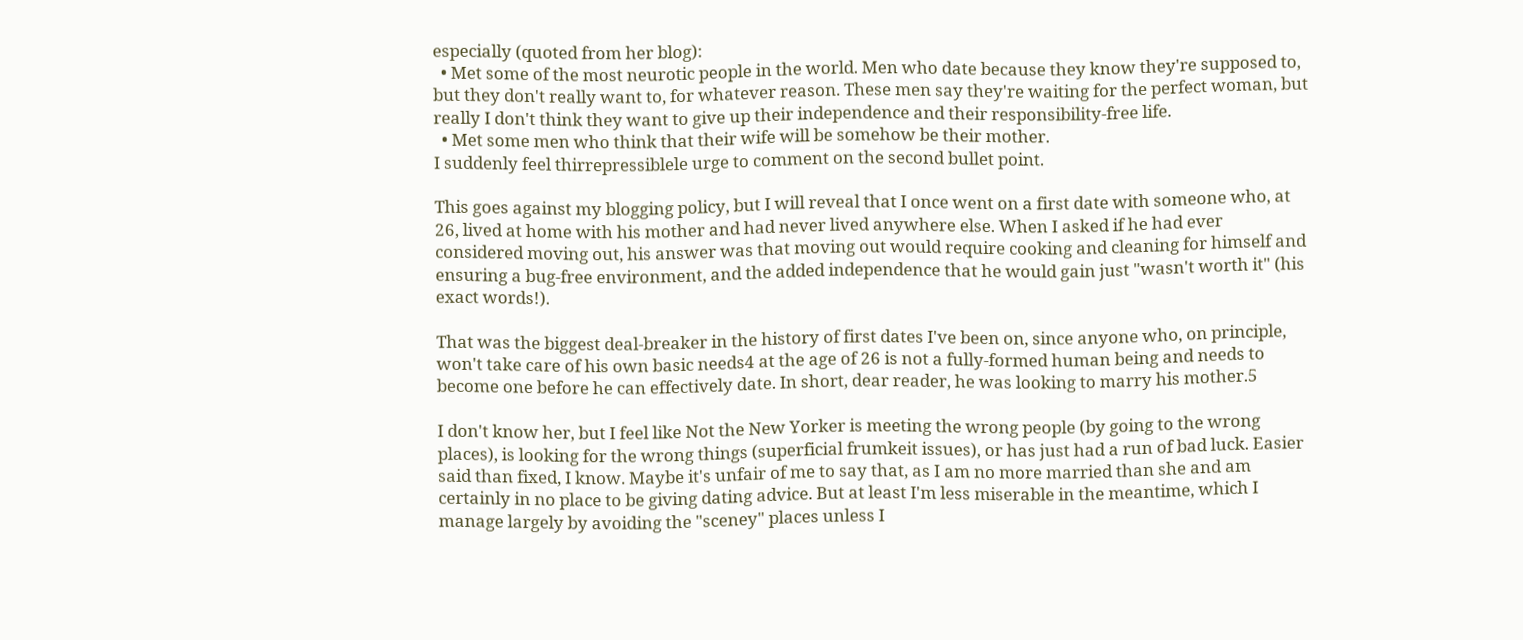especially (quoted from her blog):
  • Met some of the most neurotic people in the world. Men who date because they know they're supposed to, but they don't really want to, for whatever reason. These men say they're waiting for the perfect woman, but really I don't think they want to give up their independence and their responsibility-free life.
  • Met some men who think that their wife will be somehow be their mother.
I suddenly feel thirrepressiblele urge to comment on the second bullet point.

This goes against my blogging policy, but I will reveal that I once went on a first date with someone who, at 26, lived at home with his mother and had never lived anywhere else. When I asked if he had ever considered moving out, his answer was that moving out would require cooking and cleaning for himself and ensuring a bug-free environment, and the added independence that he would gain just "wasn't worth it" (his exact words!).

That was the biggest deal-breaker in the history of first dates I've been on, since anyone who, on principle, won't take care of his own basic needs4 at the age of 26 is not a fully-formed human being and needs to become one before he can effectively date. In short, dear reader, he was looking to marry his mother.5

I don't know her, but I feel like Not the New Yorker is meeting the wrong people (by going to the wrong places), is looking for the wrong things (superficial frumkeit issues), or has just had a run of bad luck. Easier said than fixed, I know. Maybe it's unfair of me to say that, as I am no more married than she and am certainly in no place to be giving dating advice. But at least I'm less miserable in the meantime, which I manage largely by avoiding the "sceney" places unless I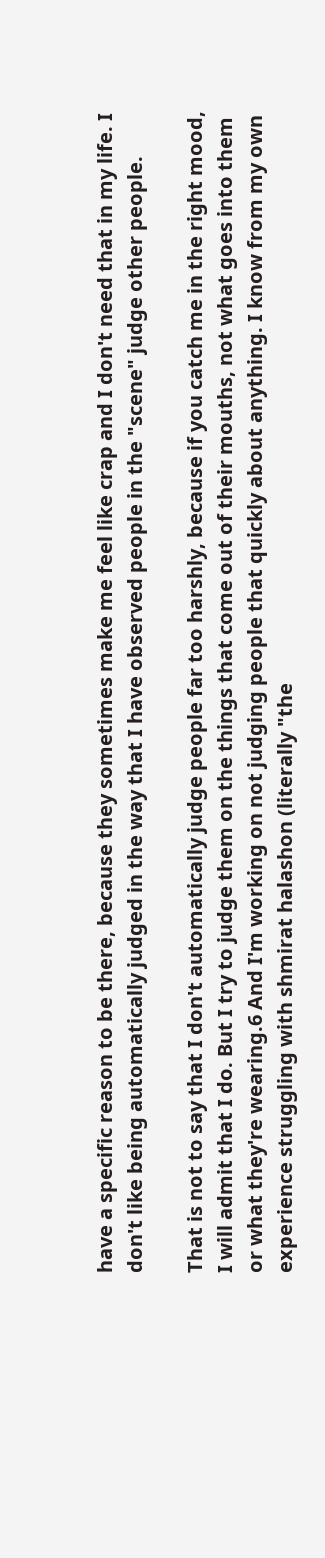have a specific reason to be there, because they sometimes make me feel like crap and I don't need that in my life. I don't like being automatically judged in the way that I have observed people in the "scene" judge other people.

That is not to say that I don't automatically judge people far too harshly, because if you catch me in the right mood, I will admit that I do. But I try to judge them on the things that come out of their mouths, not what goes into them or what they're wearing.6 And I'm working on not judging people that quickly about anything. I know from my own experience struggling with shmirat halashon (literally "the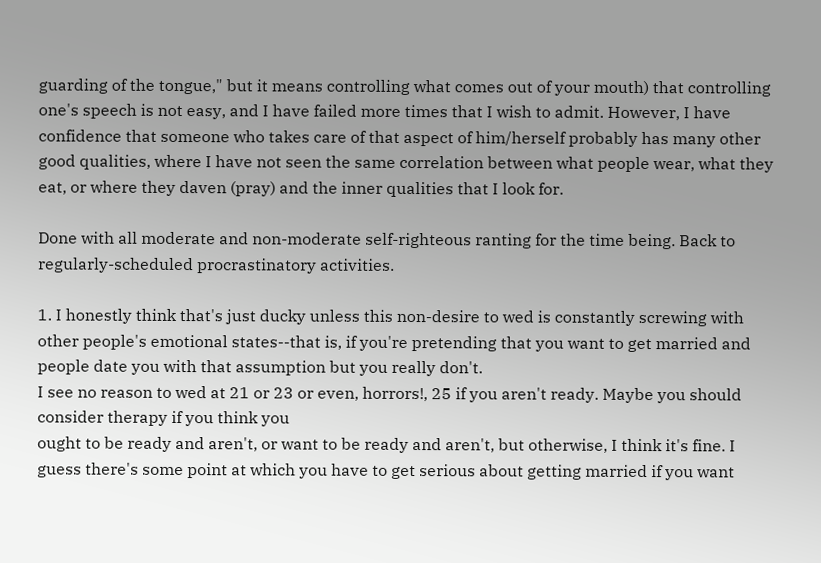guarding of the tongue," but it means controlling what comes out of your mouth) that controlling one's speech is not easy, and I have failed more times that I wish to admit. However, I have confidence that someone who takes care of that aspect of him/herself probably has many other good qualities, where I have not seen the same correlation between what people wear, what they eat, or where they daven (pray) and the inner qualities that I look for.

Done with all moderate and non-moderate self-righteous ranting for the time being. Back to regularly-scheduled procrastinatory activities.

1. I honestly think that's just ducky unless this non-desire to wed is constantly screwing with other people's emotional states--that is, if you're pretending that you want to get married and people date you with that assumption but you really don't.
I see no reason to wed at 21 or 23 or even, horrors!, 25 if you aren't ready. Maybe you should consider therapy if you think you
ought to be ready and aren't, or want to be ready and aren't, but otherwise, I think it's fine. I guess there's some point at which you have to get serious about getting married if you want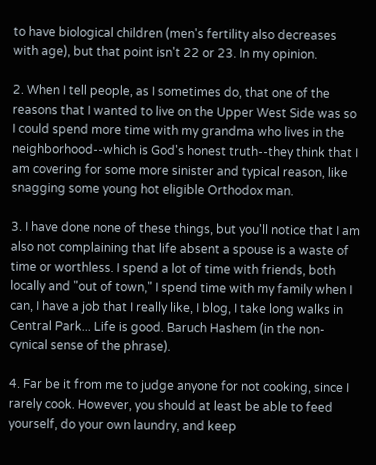to have biological children (men's fertility also decreases with age), but that point isn't 22 or 23. In my opinion.

2. When I tell people, as I sometimes do, that one of the reasons that I wanted to live on the Upper West Side was so I could spend more time with my grandma who lives in the neighborhood--which is God's honest truth--they think that I am covering for some more sinister and typical reason, like snagging some young hot eligible Orthodox man.

3. I have done none of these things, but you'll notice that I am also not complaining that life absent a spouse is a waste of time or worthless. I spend a lot of time with friends, both locally and "out of town," I spend time with my family when I can, I have a job that I really like, I blog, I take long walks in Central Park... Life is good. Baruch Hashem (in the non-cynical sense of the phrase).

4. Far be it from me to judge anyone for not cooking, since I rarely cook. However, you should at least be able to feed yourself, do your own laundry, and keep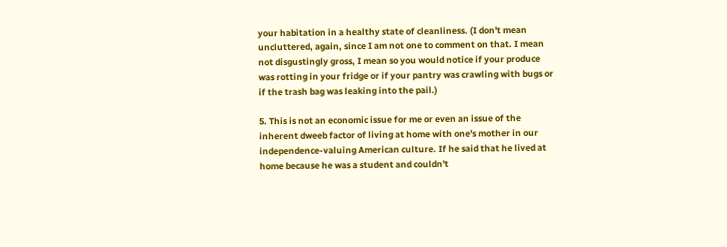your habitation in a healthy state of cleanliness. (I don't mean uncluttered, again, since I am not one to comment on that. I mean not disgustingly gross, I mean so you would notice if your produce was rotting in your fridge or if your pantry was crawling with bugs or if the trash bag was leaking into the pail.)

5. This is not an economic issue for me or even an issue of the inherent dweeb factor of living at home with one's mother in our independence-valuing American culture. If he said that he lived at home because he was a student and couldn't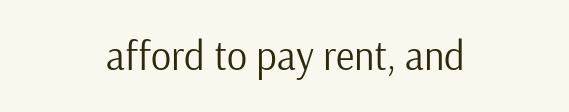afford to pay rent, and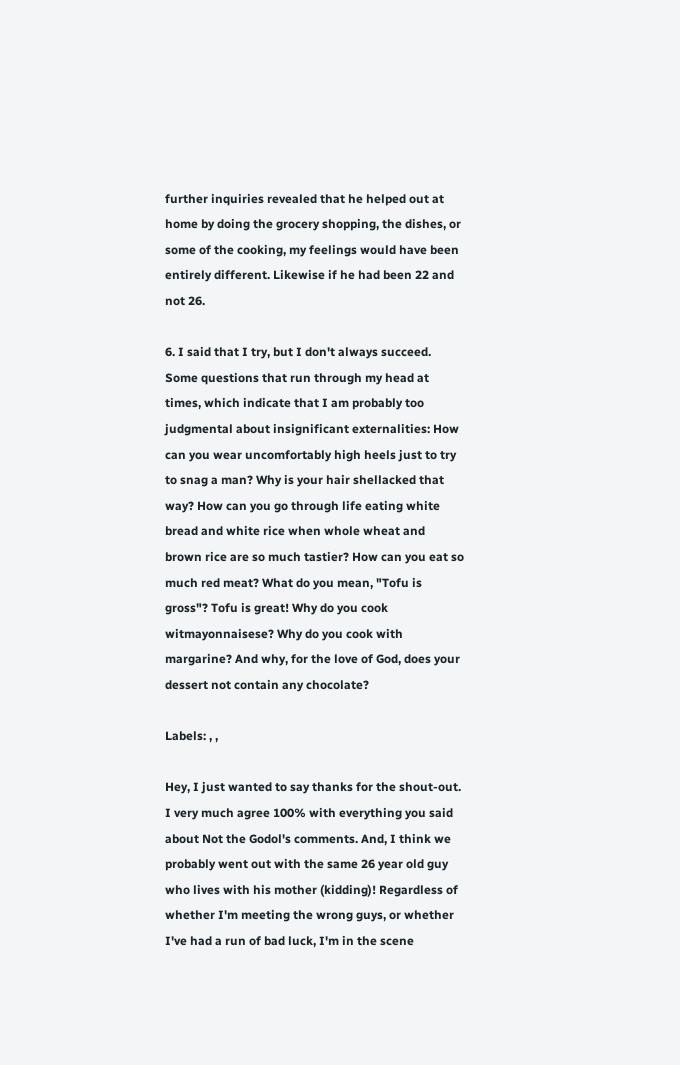further inquiries revealed that he helped out at home by doing the grocery shopping, the dishes, or some of the cooking, my feelings would have been entirely different. Likewise if he had been 22 and not 26.

6. I said that I try, but I don't always succeed. Some questions that run through my head at times, which indicate that I am probably too judgmental about insignificant externalities: How can you wear uncomfortably high heels just to try to snag a man? Why is your hair shellacked that way? How can you go through life eating white bread and white rice when whole wheat and brown rice are so much tastier? How can you eat so much red meat? What do you mean, "Tofu is gross"? Tofu is great! Why do you cook witmayonnaisese? Why do you cook with margarine? And why, for the love of God, does your dessert not contain any chocolate?

Labels: , ,

Hey, I just wanted to say thanks for the shout-out. I very much agree 100% with everything you said about Not the Godol's comments. And, I think we probably went out with the same 26 year old guy who lives with his mother (kidding)! Regardless of whether I'm meeting the wrong guys, or whether I've had a run of bad luck, I'm in the scene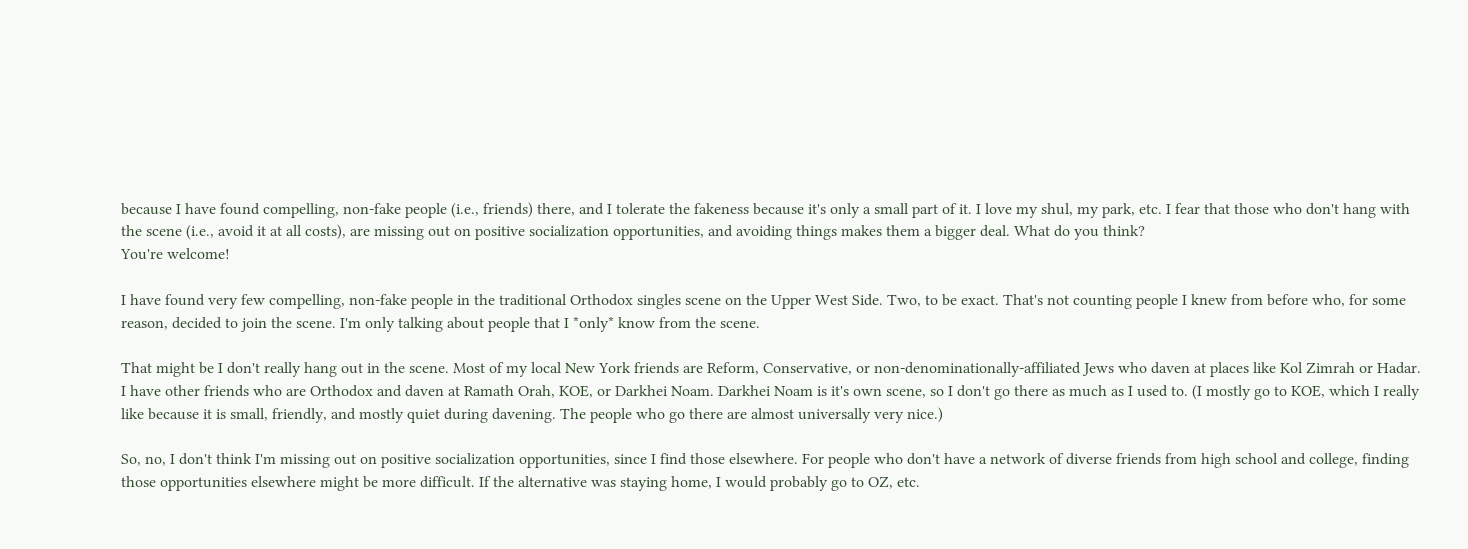because I have found compelling, non-fake people (i.e., friends) there, and I tolerate the fakeness because it's only a small part of it. I love my shul, my park, etc. I fear that those who don't hang with the scene (i.e., avoid it at all costs), are missing out on positive socialization opportunities, and avoiding things makes them a bigger deal. What do you think?
You're welcome!

I have found very few compelling, non-fake people in the traditional Orthodox singles scene on the Upper West Side. Two, to be exact. That's not counting people I knew from before who, for some reason, decided to join the scene. I'm only talking about people that I *only* know from the scene.

That might be I don't really hang out in the scene. Most of my local New York friends are Reform, Conservative, or non-denominationally-affiliated Jews who daven at places like Kol Zimrah or Hadar. I have other friends who are Orthodox and daven at Ramath Orah, KOE, or Darkhei Noam. Darkhei Noam is it's own scene, so I don't go there as much as I used to. (I mostly go to KOE, which I really like because it is small, friendly, and mostly quiet during davening. The people who go there are almost universally very nice.)

So, no, I don't think I'm missing out on positive socialization opportunities, since I find those elsewhere. For people who don't have a network of diverse friends from high school and college, finding those opportunities elsewhere might be more difficult. If the alternative was staying home, I would probably go to OZ, etc.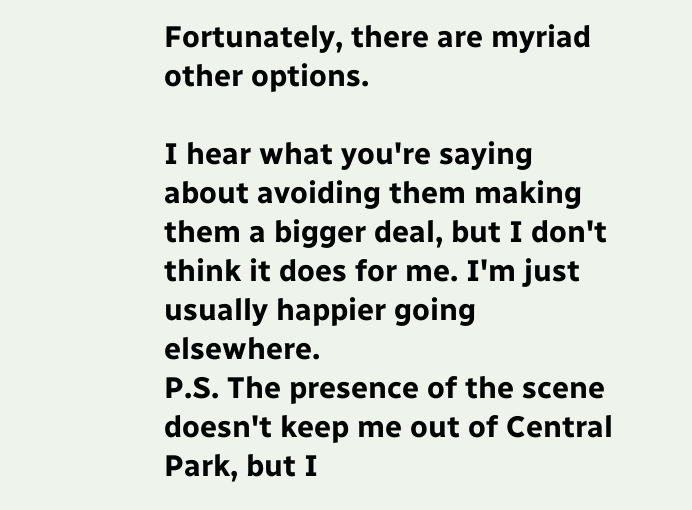Fortunately, there are myriad other options.

I hear what you're saying about avoiding them making them a bigger deal, but I don't think it does for me. I'm just usually happier going elsewhere.
P.S. The presence of the scene doesn't keep me out of Central Park, but I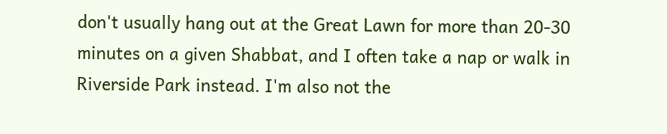don't usually hang out at the Great Lawn for more than 20-30 minutes on a given Shabbat, and I often take a nap or walk in Riverside Park instead. I'm also not the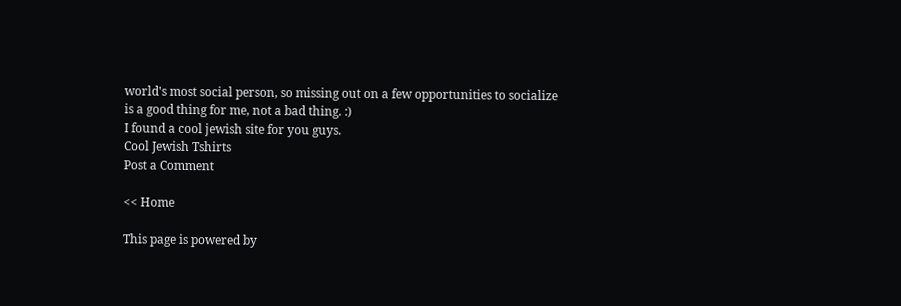world's most social person, so missing out on a few opportunities to socialize is a good thing for me, not a bad thing. :)
I found a cool jewish site for you guys.
Cool Jewish Tshirts
Post a Comment

<< Home

This page is powered by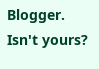Blogger. Isn't yours?